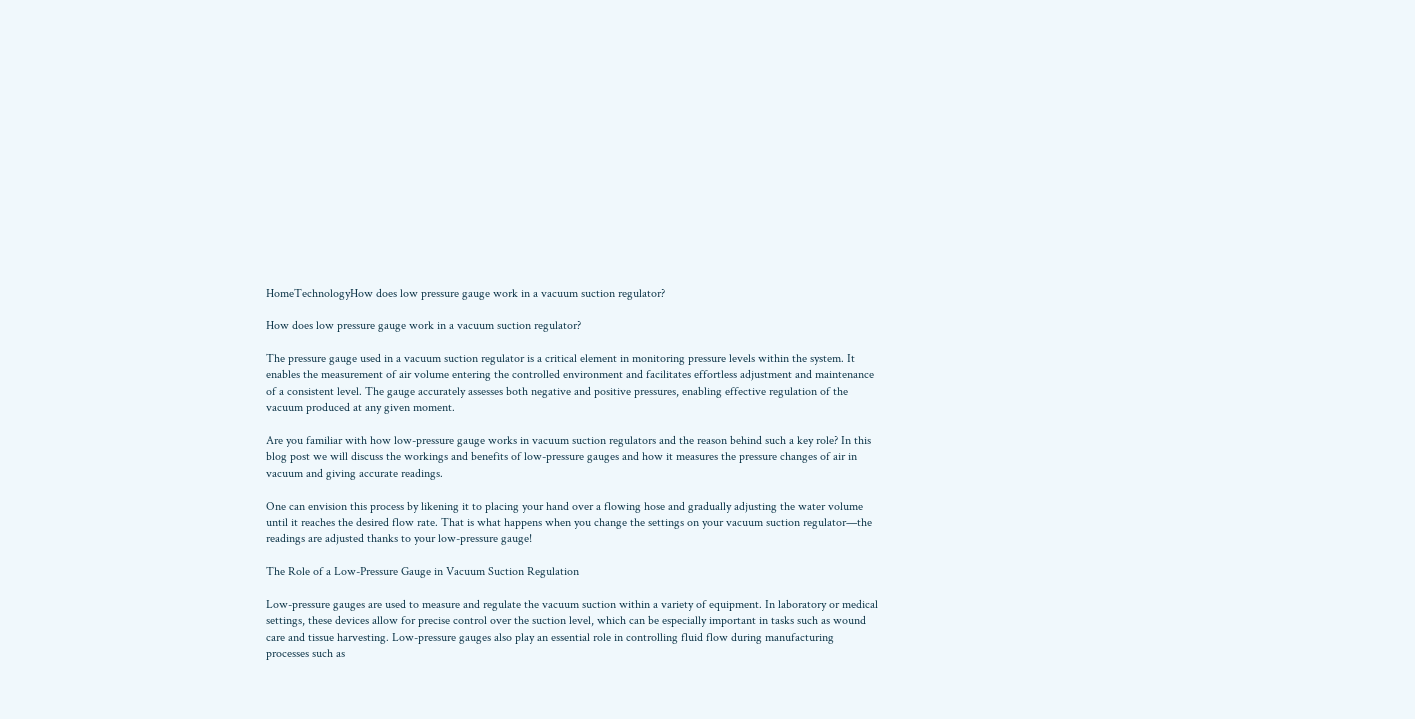HomeTechnologyHow does low pressure gauge work in a vacuum suction regulator?

How does low pressure gauge work in a vacuum suction regulator?

The pressure gauge used in a vacuum suction regulator is a critical element in monitoring pressure levels within the system. It enables the measurement of air volume entering the controlled environment and facilitates effortless adjustment and maintenance of a consistent level. The gauge accurately assesses both negative and positive pressures, enabling effective regulation of the vacuum produced at any given moment.

Are you familiar with how low-pressure gauge works in vacuum suction regulators and the reason behind such a key role? In this blog post we will discuss the workings and benefits of low-pressure gauges and how it measures the pressure changes of air in vacuum and giving accurate readings.

One can envision this process by likening it to placing your hand over a flowing hose and gradually adjusting the water volume until it reaches the desired flow rate. That is what happens when you change the settings on your vacuum suction regulator—the readings are adjusted thanks to your low-pressure gauge!

The Role of a Low-Pressure Gauge in Vacuum Suction Regulation

Low-pressure gauges are used to measure and regulate the vacuum suction within a variety of equipment. In laboratory or medical settings, these devices allow for precise control over the suction level, which can be especially important in tasks such as wound care and tissue harvesting. Low-pressure gauges also play an essential role in controlling fluid flow during manufacturing processes such as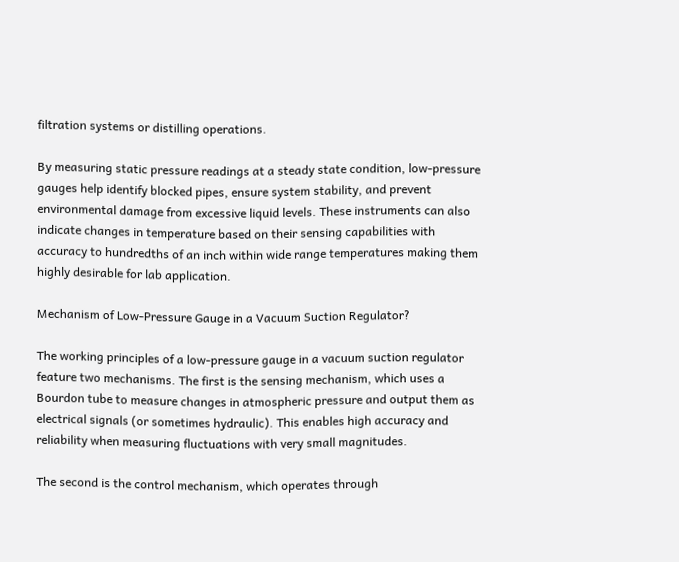filtration systems or distilling operations.

By measuring static pressure readings at a steady state condition, low-pressure gauges help identify blocked pipes, ensure system stability, and prevent environmental damage from excessive liquid levels. These instruments can also indicate changes in temperature based on their sensing capabilities with accuracy to hundredths of an inch within wide range temperatures making them highly desirable for lab application.

Mechanism of Low-Pressure Gauge in a Vacuum Suction Regulator?

The working principles of a low-pressure gauge in a vacuum suction regulator feature two mechanisms. The first is the sensing mechanism, which uses a Bourdon tube to measure changes in atmospheric pressure and output them as electrical signals (or sometimes hydraulic). This enables high accuracy and reliability when measuring fluctuations with very small magnitudes.

The second is the control mechanism, which operates through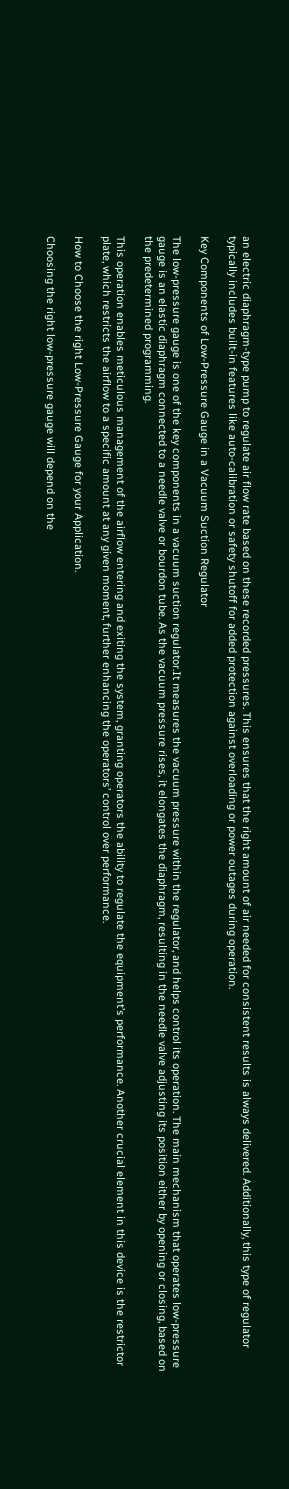an electric diaphragm-type pump to regulate air flow rate based on these recorded pressures. This ensures that the right amount of air needed for consistent results is always delivered. Additionally, this type of regulator typically includes built-in features like auto-calibration or safety shutoff for added protection against overloading or power outages during operation.

Key Components of Low-Pressure Gauge in a Vacuum Suction Regulator

The low-pressure gauge is one of the key components in a vacuum suction regulator.It measures the vacuum pressure within the regulator, and helps control its operation. The main mechanism that operates low-pressure gauge is an elastic diaphragm connected to a needle valve or bourdon tube. As the vacuum pressure rises, it elongates the diaphragm, resulting in the needle valve adjusting its position either by opening or closing, based on the predetermined programming.

This operation enables meticulous management of the airflow entering and exiting the system, granting operators the ability to regulate the equipment’s performance. Another crucial element in this device is the restrictor plate, which restricts the airflow to a specific amount at any given moment, further enhancing the operators’ control over performance.

How to Choose the right Low-Pressure Gauge for your Application.

Choosing the right low-pressure gauge will depend on the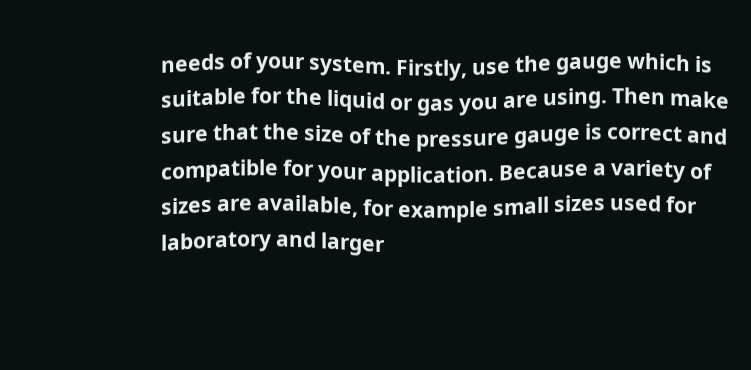needs of your system. Firstly, use the gauge which is suitable for the liquid or gas you are using. Then make sure that the size of the pressure gauge is correct and compatible for your application. Because a variety of sizes are available, for example small sizes used for laboratory and larger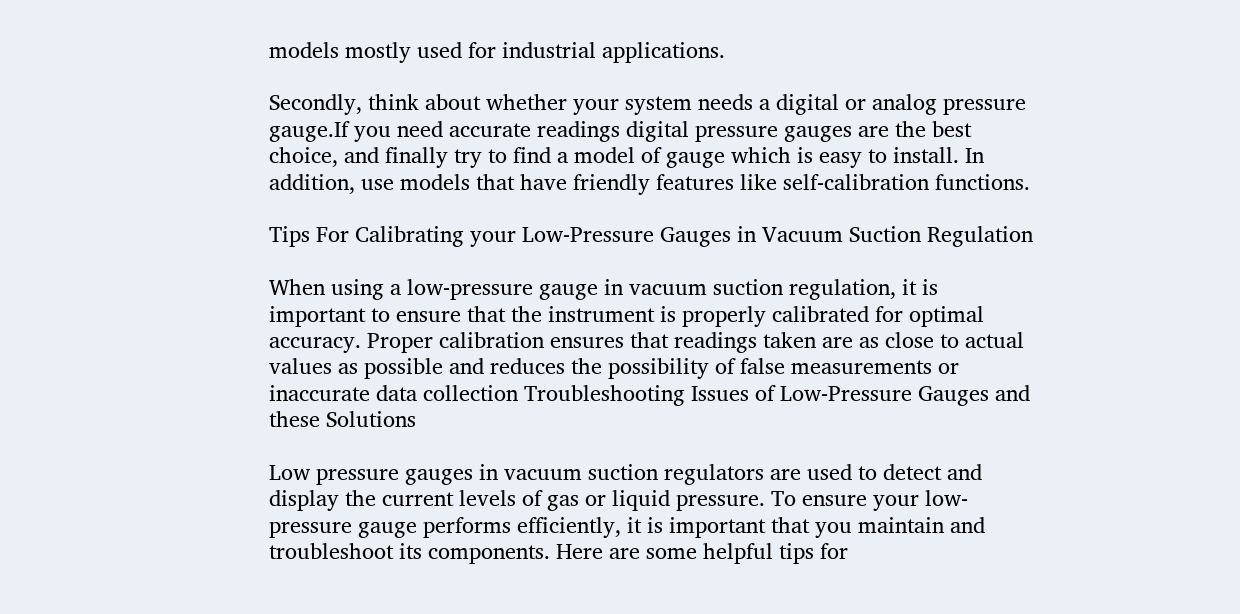models mostly used for industrial applications.

Secondly, think about whether your system needs a digital or analog pressure gauge.If you need accurate readings digital pressure gauges are the best choice, and finally try to find a model of gauge which is easy to install. In addition, use models that have friendly features like self-calibration functions.

Tips For Calibrating your Low-Pressure Gauges in Vacuum Suction Regulation

When using a low-pressure gauge in vacuum suction regulation, it is important to ensure that the instrument is properly calibrated for optimal accuracy. Proper calibration ensures that readings taken are as close to actual values as possible and reduces the possibility of false measurements or inaccurate data collection Troubleshooting Issues of Low-Pressure Gauges and these Solutions

Low pressure gauges in vacuum suction regulators are used to detect and display the current levels of gas or liquid pressure. To ensure your low-pressure gauge performs efficiently, it is important that you maintain and troubleshoot its components. Here are some helpful tips for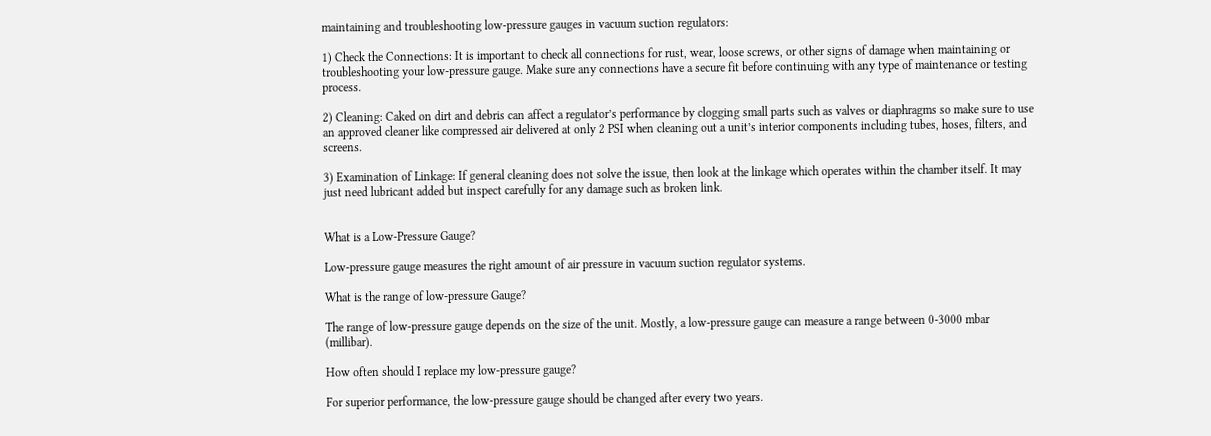maintaining and troubleshooting low-pressure gauges in vacuum suction regulators:

1) Check the Connections: It is important to check all connections for rust, wear, loose screws, or other signs of damage when maintaining or troubleshooting your low-pressure gauge. Make sure any connections have a secure fit before continuing with any type of maintenance or testing process.

2) Cleaning: Caked on dirt and debris can affect a regulator’s performance by clogging small parts such as valves or diaphragms so make sure to use an approved cleaner like compressed air delivered at only 2 PSI when cleaning out a unit’s interior components including tubes, hoses, filters, and screens.

3) Examination of Linkage: If general cleaning does not solve the issue, then look at the linkage which operates within the chamber itself. It may just need lubricant added but inspect carefully for any damage such as broken link.


What is a Low-Pressure Gauge?

Low-pressure gauge measures the right amount of air pressure in vacuum suction regulator systems.

What is the range of low-pressure Gauge?

The range of low-pressure gauge depends on the size of the unit. Mostly, a low-pressure gauge can measure a range between 0-3000 mbar (millibar).

How often should I replace my low-pressure gauge?

For superior performance, the low-pressure gauge should be changed after every two years.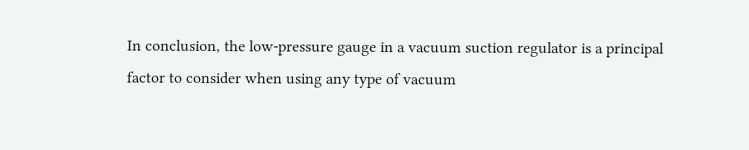In conclusion, the low-pressure gauge in a vacuum suction regulator is a principal factor to consider when using any type of vacuum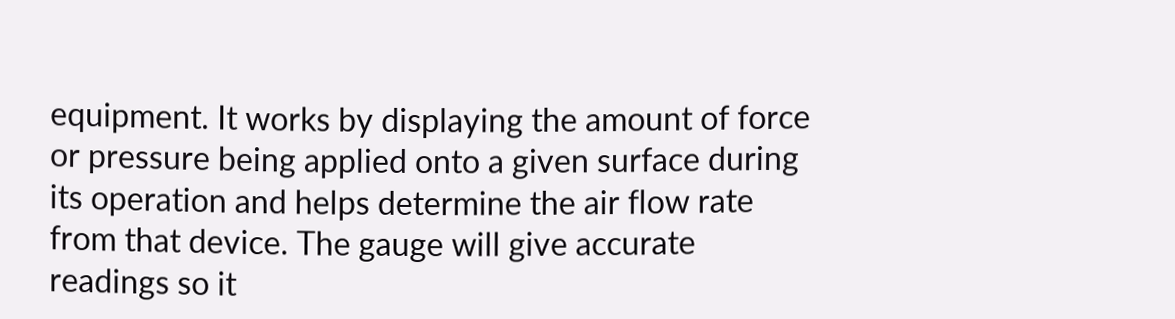equipment. It works by displaying the amount of force or pressure being applied onto a given surface during its operation and helps determine the air flow rate from that device. The gauge will give accurate readings so it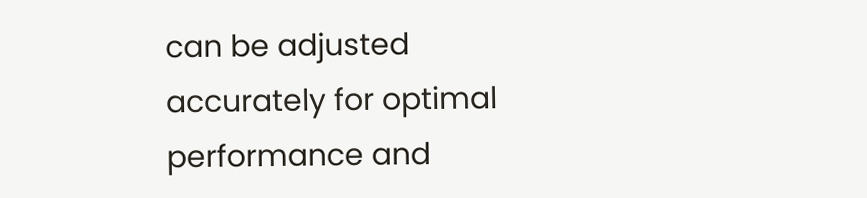can be adjusted accurately for optimal performance and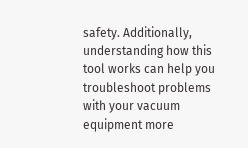safety. Additionally, understanding how this tool works can help you troubleshoot problems with your vacuum equipment more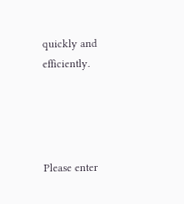quickly and efficiently.




Please enter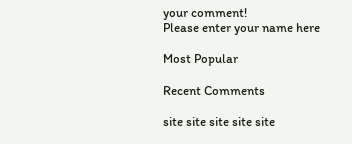your comment!
Please enter your name here

Most Popular

Recent Comments

site site site site site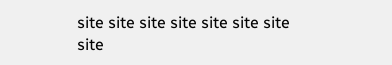site site site site site site site site